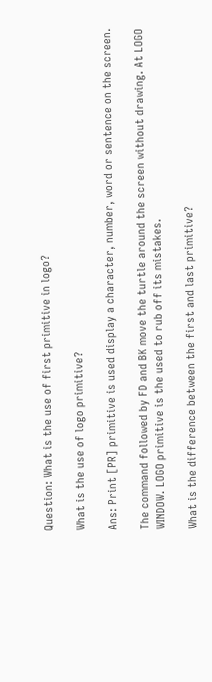Question: What is the use of first primitive in logo?

What is the use of logo primitive?

Ans: Print [PR] primitive is used display a character, number, word or sentence on the screen.

The command followed by FD and BK move the turtle around the screen without drawing. At LOGO WINDOW. LOGO primitive is the used to rub off its mistakes.

What is the difference between the first and last primitive?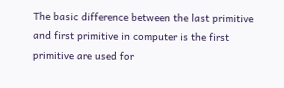The basic difference between the last primitive and first primitive in computer is the first primitive are used for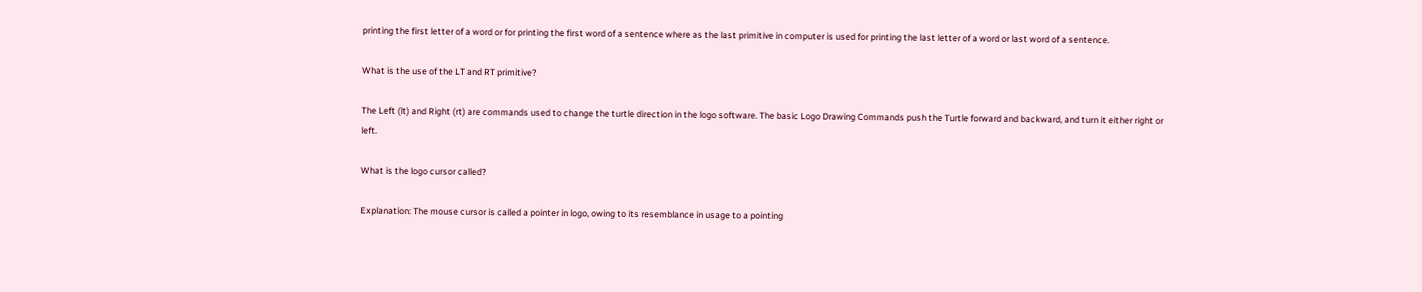printing the first letter of a word or for printing the first word of a sentence where as the last primitive in computer is used for printing the last letter of a word or last word of a sentence.

What is the use of the LT and RT primitive?

The Left (lt) and Right (rt) are commands used to change the turtle direction in the logo software. The basic Logo Drawing Commands push the Turtle forward and backward, and turn it either right or left.

What is the logo cursor called?

Explanation: The mouse cursor is called a pointer in logo, owing to its resemblance in usage to a pointing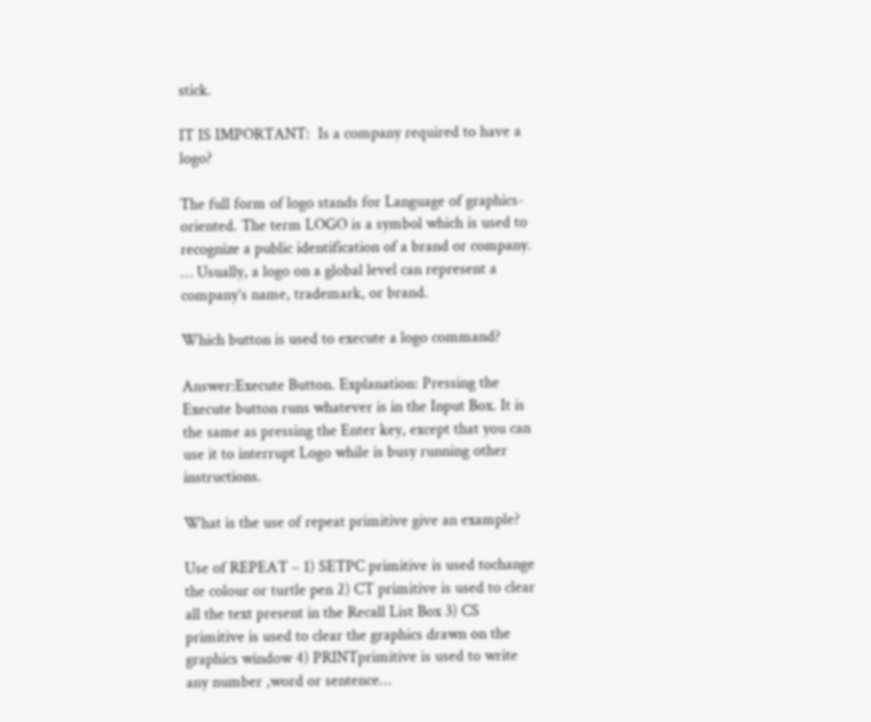stick.

IT IS IMPORTANT:  Is a company required to have a logo?

The full form of logo stands for Language of graphics-oriented. The term LOGO is a symbol which is used to recognize a public identification of a brand or company. … Usually, a logo on a global level can represent a company’s name, trademark, or brand.

Which button is used to execute a logo command?

Answer:Execute Button. Explanation: Pressing the Execute button runs whatever is in the Input Box. It is the same as pressing the Enter key, except that you can use it to interrupt Logo while is busy running other instructions.

What is the use of repeat primitive give an example?

Use of REPEAT – 1) SETPC primitive is used tochange the colour or turtle pen 2) CT primitive is used to clear all the text present in the Recall List Box 3) CS primitive is used to clear the graphics drawn on the graphics window 4) PRINTprimitive is used to write any number ,word or sentence…